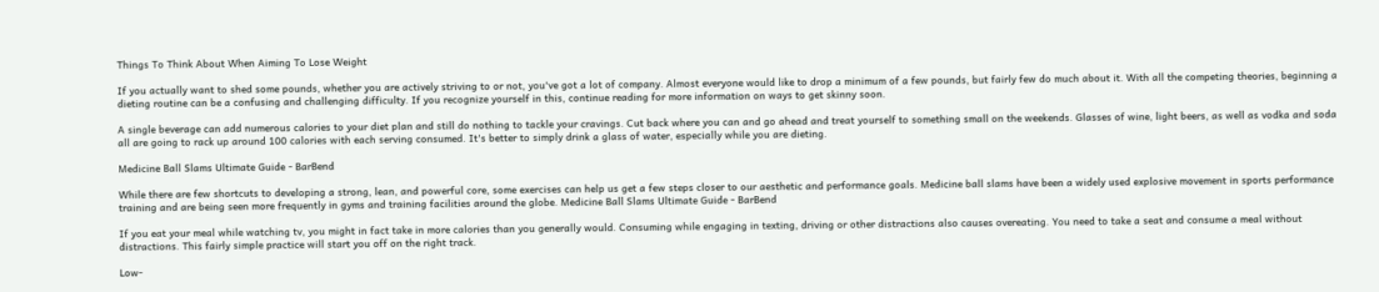Things To Think About When Aiming To Lose Weight

If you actually want to shed some pounds, whether you are actively striving to or not, you've got a lot of company. Almost everyone would like to drop a minimum of a few pounds, but fairly few do much about it. With all the competing theories, beginning a dieting routine can be a confusing and challenging difficulty. If you recognize yourself in this, continue reading for more information on ways to get skinny soon.

A single beverage can add numerous calories to your diet plan and still do nothing to tackle your cravings. Cut back where you can and go ahead and treat yourself to something small on the weekends. Glasses of wine, light beers, as well as vodka and soda all are going to rack up around 100 calories with each serving consumed. It's better to simply drink a glass of water, especially while you are dieting.

Medicine Ball Slams Ultimate Guide - BarBend

While there are few shortcuts to developing a strong, lean, and powerful core, some exercises can help us get a few steps closer to our aesthetic and performance goals. Medicine ball slams have been a widely used explosive movement in sports performance training and are being seen more frequently in gyms and training facilities around the globe. Medicine Ball Slams Ultimate Guide - BarBend

If you eat your meal while watching tv, you might in fact take in more calories than you generally would. Consuming while engaging in texting, driving or other distractions also causes overeating. You need to take a seat and consume a meal without distractions. This fairly simple practice will start you off on the right track.

Low-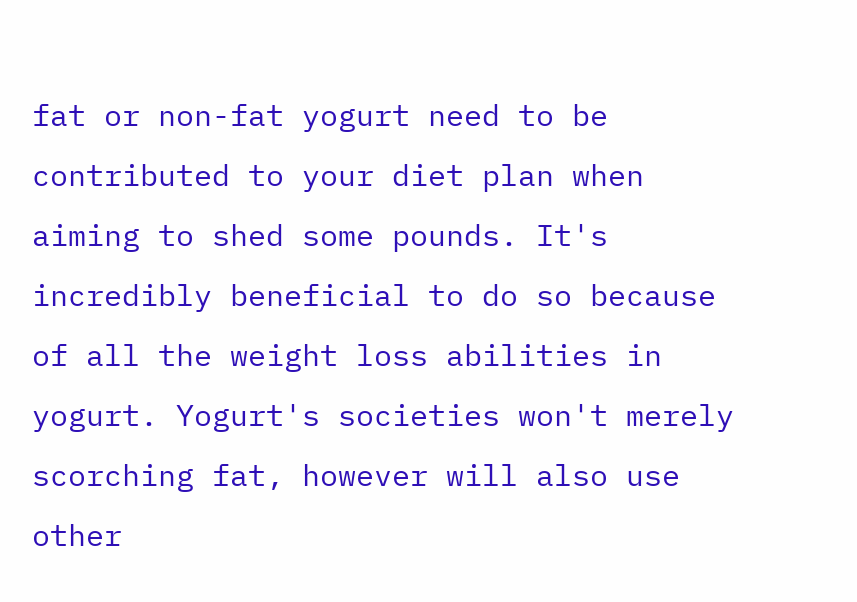fat or non-fat yogurt need to be contributed to your diet plan when aiming to shed some pounds. It's incredibly beneficial to do so because of all the weight loss abilities in yogurt. Yogurt's societies won't merely scorching fat, however will also use other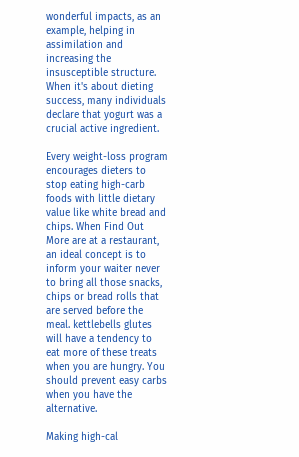wonderful impacts, as an example, helping in assimilation and increasing the insusceptible structure. When it's about dieting success, many individuals declare that yogurt was a crucial active ingredient.

Every weight-loss program encourages dieters to stop eating high-carb foods with little dietary value like white bread and chips. When Find Out More are at a restaurant, an ideal concept is to inform your waiter never to bring all those snacks, chips or bread rolls that are served before the meal. kettlebells glutes will have a tendency to eat more of these treats when you are hungry. You should prevent easy carbs when you have the alternative.

Making high-cal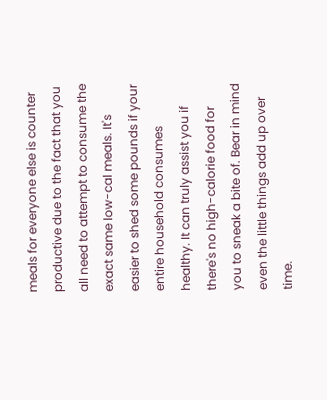meals for everyone else is counter productive due to the fact that you all need to attempt to consume the exact same low-cal meals. It's easier to shed some pounds if your entire household consumes healthy. It can truly assist you if there's no high-calorie food for you to sneak a bite of. Bear in mind even the little things add up over time.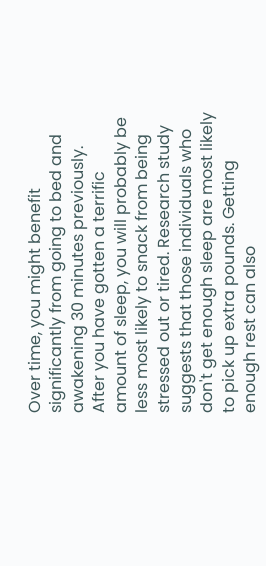Over time, you might benefit significantly from going to bed and awakening 30 minutes previously. After you have gotten a terrific amount of sleep, you will probably be less most likely to snack from being stressed out or tired. Research study suggests that those individuals who don't get enough sleep are most likely to pick up extra pounds. Getting enough rest can also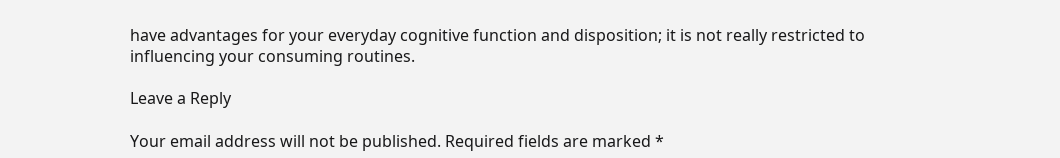have advantages for your everyday cognitive function and disposition; it is not really restricted to influencing your consuming routines.

Leave a Reply

Your email address will not be published. Required fields are marked *